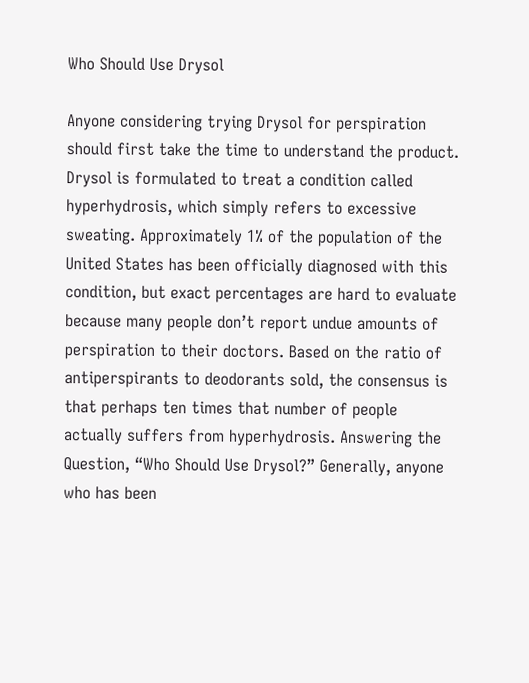Who Should Use Drysol

Anyone considering trying Drysol for perspiration should first take the time to understand the product. Drysol is formulated to treat a condition called hyperhydrosis, which simply refers to excessive sweating. Approximately 1% of the population of the United States has been officially diagnosed with this condition, but exact percentages are hard to evaluate because many people don’t report undue amounts of perspiration to their doctors. Based on the ratio of antiperspirants to deodorants sold, the consensus is that perhaps ten times that number of people actually suffers from hyperhydrosis. Answering the Question, “Who Should Use Drysol?” Generally, anyone who has been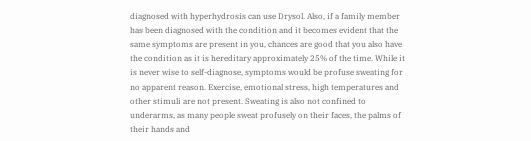diagnosed with hyperhydrosis can use Drysol. Also, if a family member has been diagnosed with the condition and it becomes evident that the same symptoms are present in you, chances are good that you also have the condition as it is hereditary approximately 25% of the time. While it is never wise to self-diagnose, symptoms would be profuse sweating for no apparent reason. Exercise, emotional stress, high temperatures and other stimuli are not present. Sweating is also not confined to underarms, as many people sweat profusely on their faces, the palms of their hands and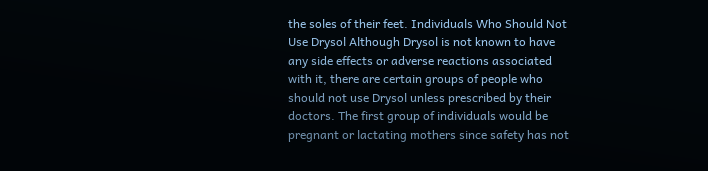the soles of their feet. Individuals Who Should Not Use Drysol Although Drysol is not known to have any side effects or adverse reactions associated with it, there are certain groups of people who should not use Drysol unless prescribed by their doctors. The first group of individuals would be pregnant or lactating mothers since safety has not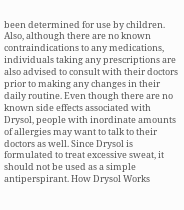been determined for use by children. Also, although there are no known contraindications to any medications, individuals taking any prescriptions are also advised to consult with their doctors prior to making any changes in their daily routine. Even though there are no known side effects associated with Drysol, people with inordinate amounts of allergies may want to talk to their doctors as well. Since Drysol is formulated to treat excessive sweat, it should not be used as a simple antiperspirant. How Drysol Works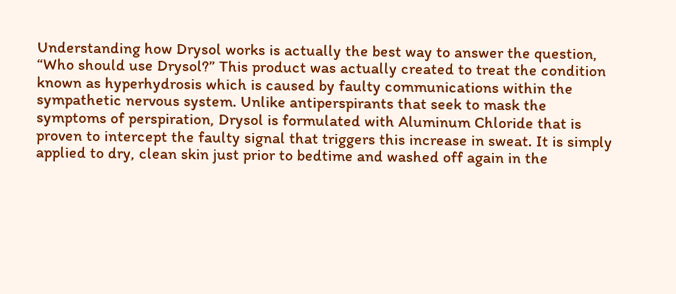Understanding how Drysol works is actually the best way to answer the question, “Who should use Drysol?” This product was actually created to treat the condition known as hyperhydrosis which is caused by faulty communications within the sympathetic nervous system. Unlike antiperspirants that seek to mask the symptoms of perspiration, Drysol is formulated with Aluminum Chloride that is proven to intercept the faulty signal that triggers this increase in sweat. It is simply applied to dry, clean skin just prior to bedtime and washed off again in the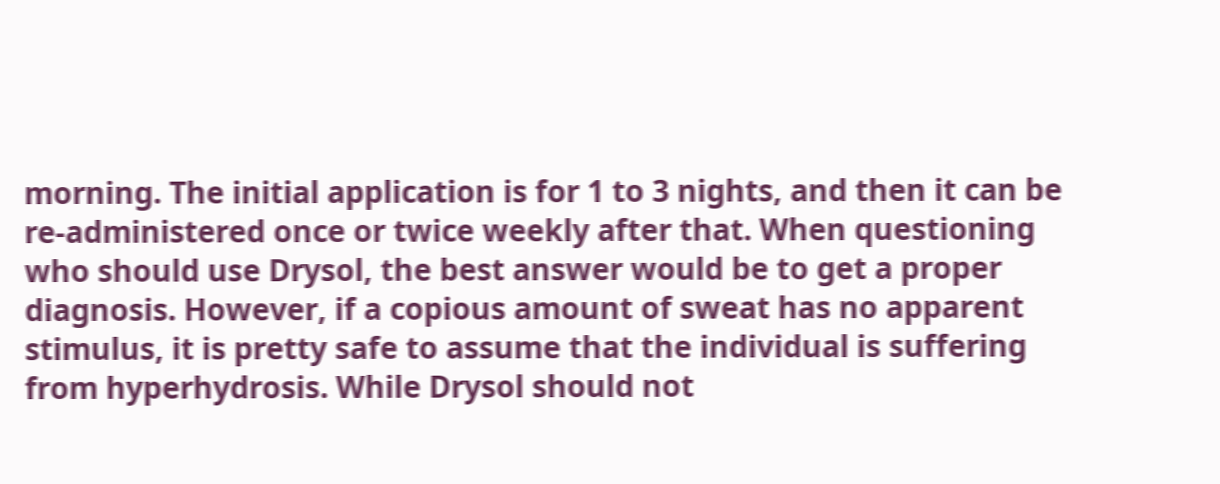morning. The initial application is for 1 to 3 nights, and then it can be re-administered once or twice weekly after that. When questioning who should use Drysol, the best answer would be to get a proper diagnosis. However, if a copious amount of sweat has no apparent stimulus, it is pretty safe to assume that the individual is suffering from hyperhydrosis. While Drysol should not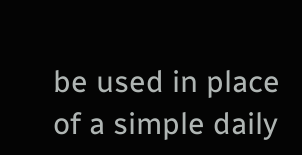be used in place of a simple daily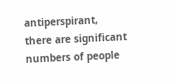antiperspirant, there are significant numbers of people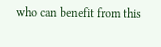who can benefit from this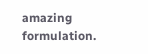amazing formulation.